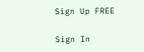Sign Up FREE

Sign In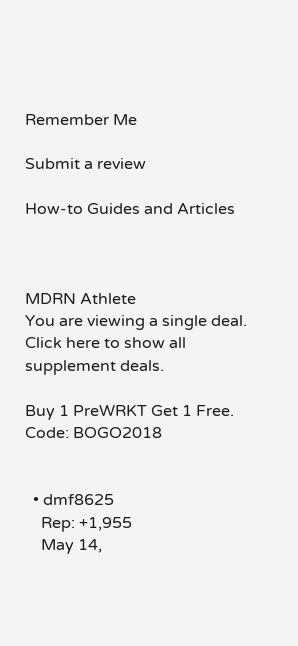Remember Me

Submit a review

How-to Guides and Articles



MDRN Athlete
You are viewing a single deal.
Click here to show all supplement deals.

Buy 1 PreWRKT Get 1 Free. Code: BOGO2018


  • dmf8625
    Rep: +1,955
    May 14,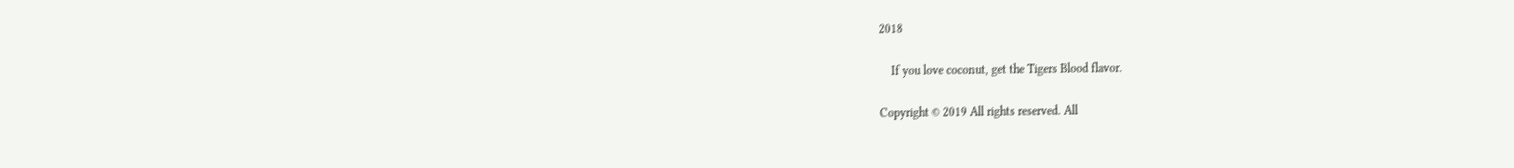2018

    If you love coconut, get the Tigers Blood flavor.

Copyright © 2019 All rights reserved. All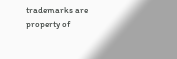trademarks are property of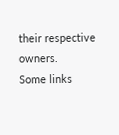their respective owners.
Some links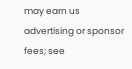may earn us advertising or sponsor fees; see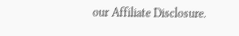our Affiliate Disclosure.